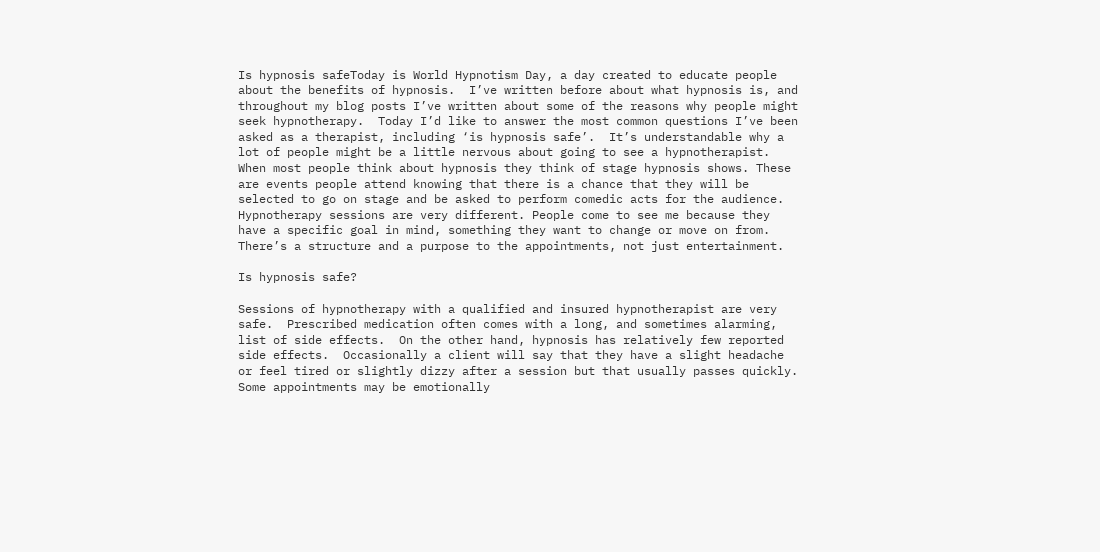Is hypnosis safeToday is World Hypnotism Day, a day created to educate people about the benefits of hypnosis.  I’ve written before about what hypnosis is, and throughout my blog posts I’ve written about some of the reasons why people might seek hypnotherapy.  Today I’d like to answer the most common questions I’ve been asked as a therapist, including ‘is hypnosis safe’.  It’s understandable why a lot of people might be a little nervous about going to see a hypnotherapist. When most people think about hypnosis they think of stage hypnosis shows. These are events people attend knowing that there is a chance that they will be selected to go on stage and be asked to perform comedic acts for the audience.  Hypnotherapy sessions are very different. People come to see me because they have a specific goal in mind, something they want to change or move on from.  There’s a structure and a purpose to the appointments, not just entertainment.

Is hypnosis safe?

Sessions of hypnotherapy with a qualified and insured hypnotherapist are very safe.  Prescribed medication often comes with a long, and sometimes alarming, list of side effects.  On the other hand, hypnosis has relatively few reported side effects.  Occasionally a client will say that they have a slight headache or feel tired or slightly dizzy after a session but that usually passes quickly.  Some appointments may be emotionally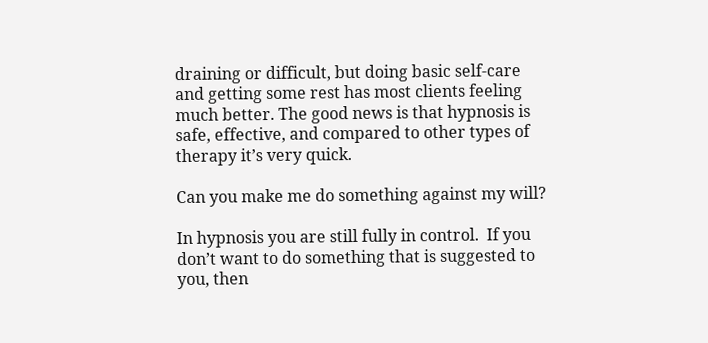draining or difficult, but doing basic self-care and getting some rest has most clients feeling much better. The good news is that hypnosis is safe, effective, and compared to other types of therapy it’s very quick.

Can you make me do something against my will?

In hypnosis you are still fully in control.  If you don’t want to do something that is suggested to you, then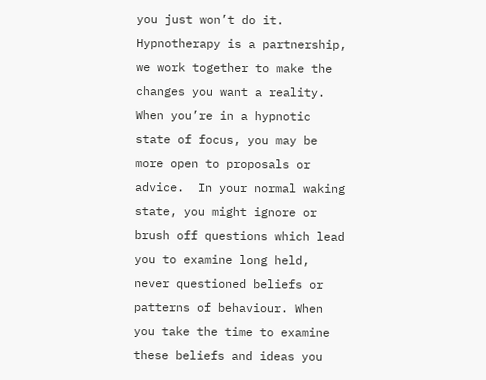you just won’t do it.  Hypnotherapy is a partnership, we work together to make the changes you want a reality.  When you’re in a hypnotic state of focus, you may be more open to proposals or advice.  In your normal waking state, you might ignore or brush off questions which lead you to examine long held, never questioned beliefs or patterns of behaviour. When you take the time to examine these beliefs and ideas you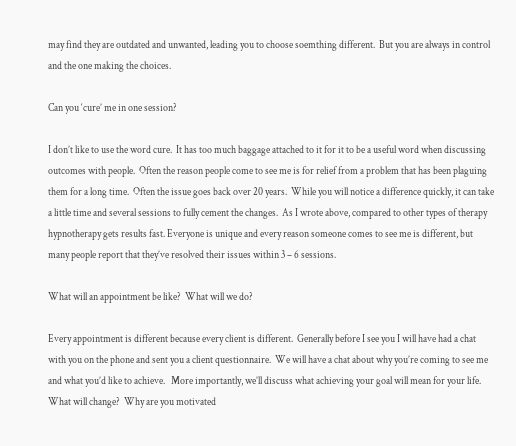may find they are outdated and unwanted, leading you to choose soemthing different.  But you are always in control and the one making the choices.

Can you ‘cure’ me in one session?

I don’t like to use the word cure.  It has too much baggage attached to it for it to be a useful word when discussing outcomes with people.  Often the reason people come to see me is for relief from a problem that has been plaguing them for a long time.  Often the issue goes back over 20 years.  While you will notice a difference quickly, it can take a little time and several sessions to fully cement the changes.  As I wrote above, compared to other types of therapy hypnotherapy gets results fast. Everyone is unique and every reason someone comes to see me is different, but many people report that they’ve resolved their issues within 3 – 6 sessions.

What will an appointment be like?  What will we do?

Every appointment is different because every client is different.  Generally before I see you I will have had a chat with you on the phone and sent you a client questionnaire.  We will have a chat about why you’re coming to see me and what you’d like to achieve.   More importantly, we’ll discuss what achieving your goal will mean for your life.  What will change?  Why are you motivated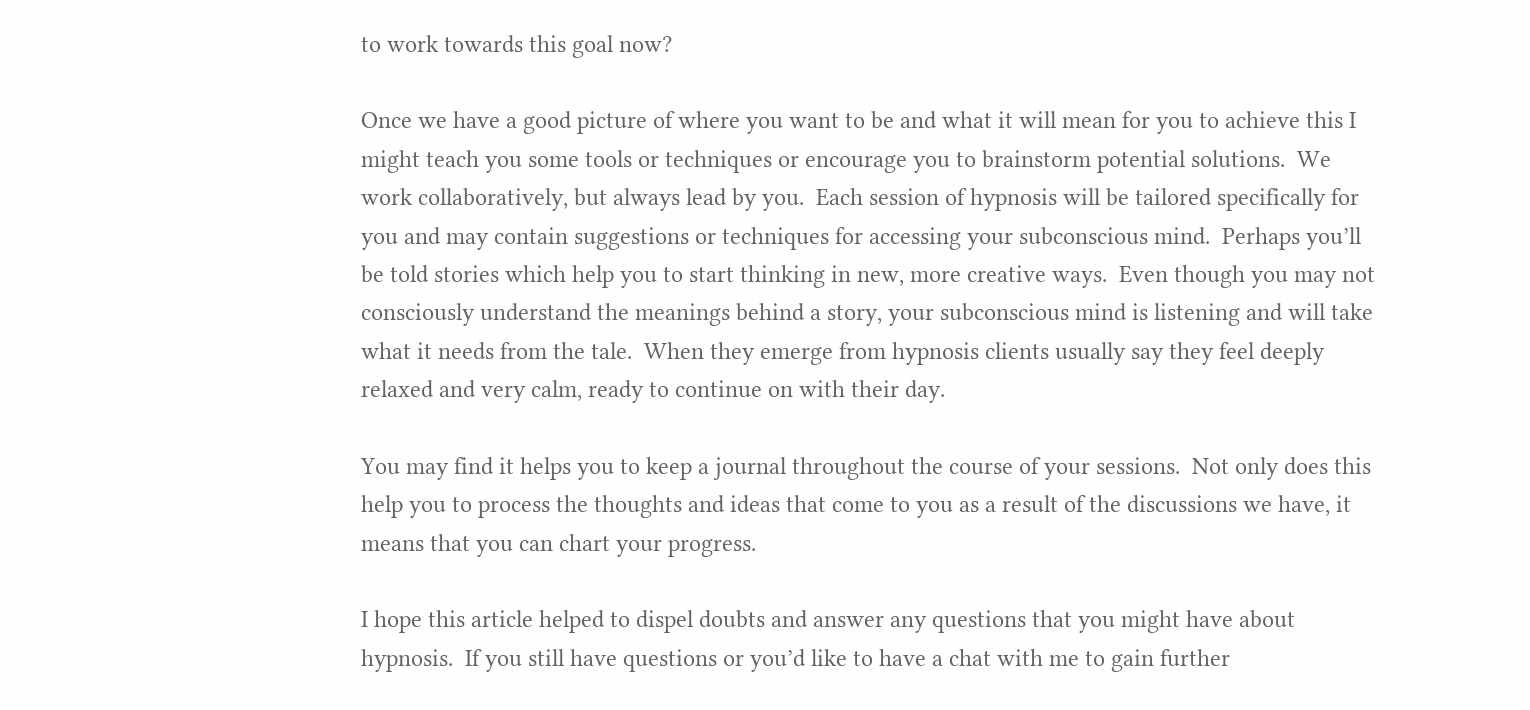to work towards this goal now?

Once we have a good picture of where you want to be and what it will mean for you to achieve this I might teach you some tools or techniques or encourage you to brainstorm potential solutions.  We work collaboratively, but always lead by you.  Each session of hypnosis will be tailored specifically for you and may contain suggestions or techniques for accessing your subconscious mind.  Perhaps you’ll be told stories which help you to start thinking in new, more creative ways.  Even though you may not consciously understand the meanings behind a story, your subconscious mind is listening and will take what it needs from the tale.  When they emerge from hypnosis clients usually say they feel deeply relaxed and very calm, ready to continue on with their day.

You may find it helps you to keep a journal throughout the course of your sessions.  Not only does this help you to process the thoughts and ideas that come to you as a result of the discussions we have, it means that you can chart your progress.

I hope this article helped to dispel doubts and answer any questions that you might have about hypnosis.  If you still have questions or you’d like to have a chat with me to gain further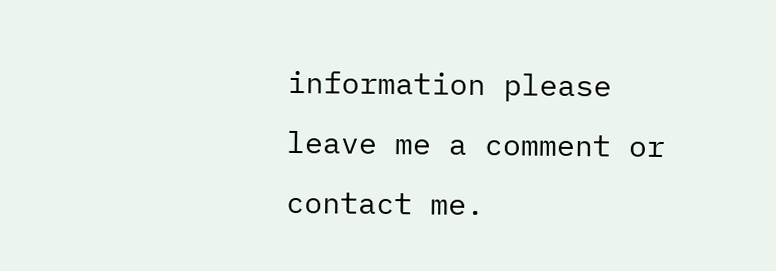information please leave me a comment or contact me.